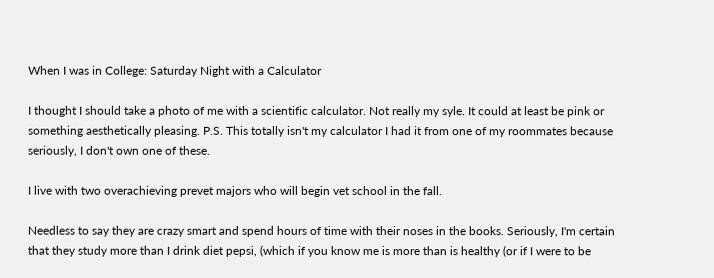When I was in College: Saturday Night with a Calculator

I thought I should take a photo of me with a scientific calculator. Not really my syle. It could at least be pink or something aesthetically pleasing. P.S. This totally isn't my calculator I had it from one of my roommates because seriously, I don't own one of these.

I live with two overachieving prevet majors who will begin vet school in the fall.

Needless to say they are crazy smart and spend hours of time with their noses in the books. Seriously, I'm certain that they study more than I drink diet pepsi, (which if you know me is more than is healthy (or if I were to be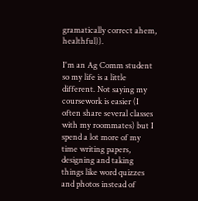gramatically correct ahem, healthful)).

I'm an Ag Comm student so my life is a little different. Not saying my coursework is easier (I often share several classes with my roommates) but I spend a lot more of my time writing papers, designing and taking things like word quizzes and photos instead of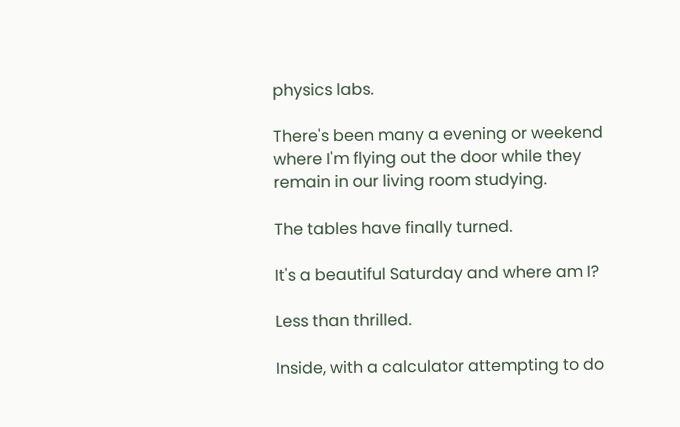physics labs.

There's been many a evening or weekend where I'm flying out the door while they remain in our living room studying.

The tables have finally turned.

It's a beautiful Saturday and where am I?

Less than thrilled.

Inside, with a calculator attempting to do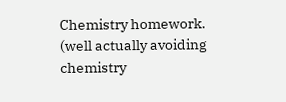Chemistry homework. (well actually avoiding chemistry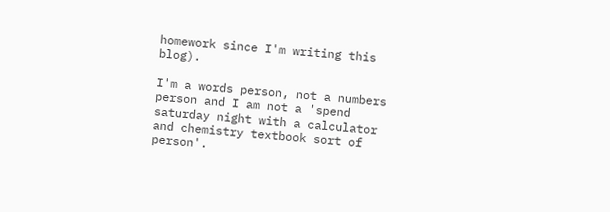homework since I'm writing this blog).

I'm a words person, not a numbers person and I am not a 'spend saturday night with a calculator and chemistry textbook sort of person'.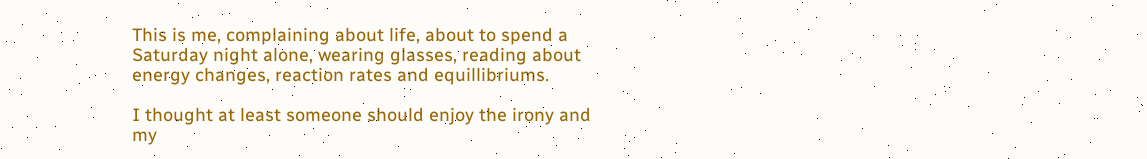This is me, complaining about life, about to spend a Saturday night alone, wearing glasses, reading about energy changes, reaction rates and equillibriums.

I thought at least someone should enjoy the irony and my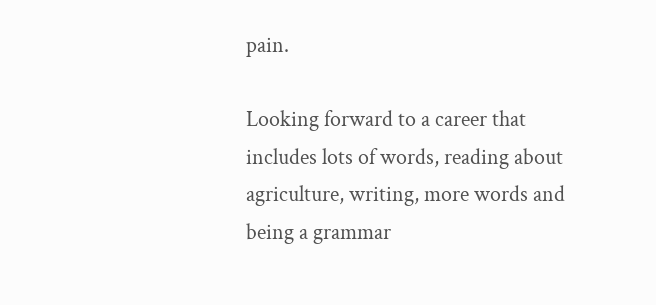pain.

Looking forward to a career that includes lots of words, reading about agriculture, writing, more words and being a grammar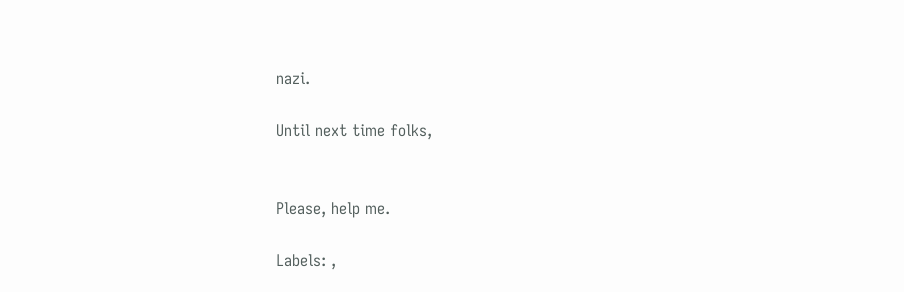nazi.

Until next time folks,


Please, help me.

Labels: ,